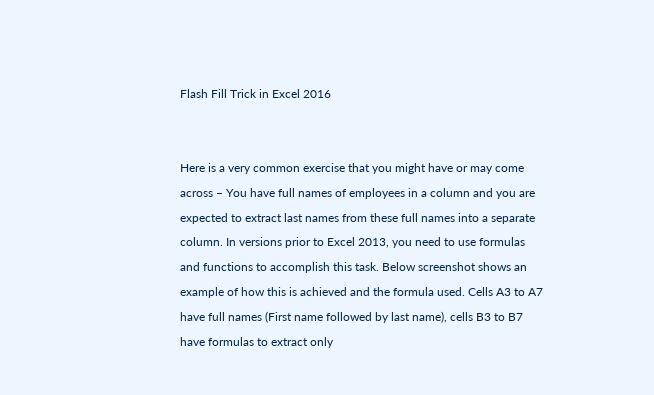Flash Fill Trick in Excel 2016


Here is a very common exercise that you might have or may come across – You have full names of employees in a column and you are expected to extract last names from these full names into a separate column. In versions prior to Excel 2013, you need to use formulas and functions to accomplish this task. Below screenshot shows an example of how this is achieved and the formula used. Cells A3 to A7 have full names (First name followed by last name), cells B3 to B7 have formulas to extract only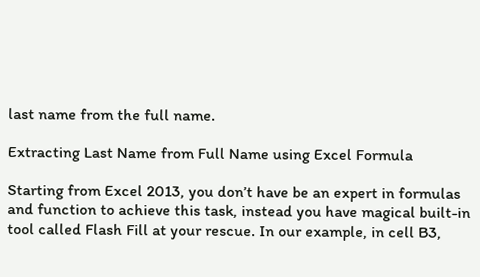last name from the full name.

Extracting Last Name from Full Name using Excel Formula

Starting from Excel 2013, you don’t have be an expert in formulas and function to achieve this task, instead you have magical built-in tool called Flash Fill at your rescue. In our example, in cell B3,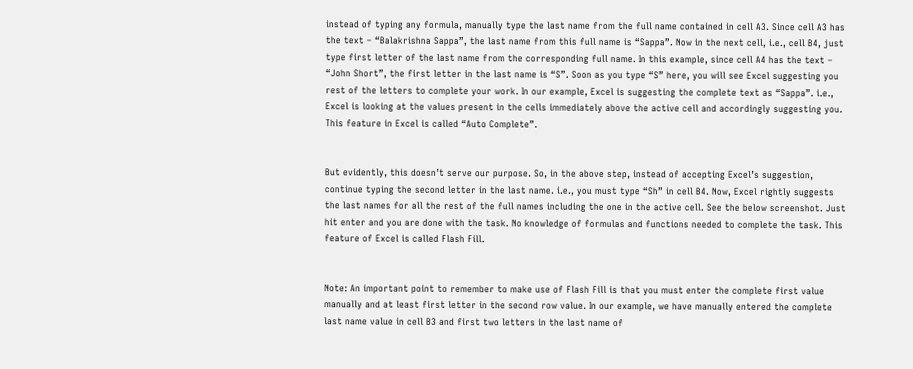instead of typing any formula, manually type the last name from the full name contained in cell A3. Since cell A3 has the text – “Balakrishna Sappa”, the last name from this full name is “Sappa”. Now in the next cell, i.e., cell B4, just type first letter of the last name from the corresponding full name. In this example, since cell A4 has the text – “John Short”, the first letter in the last name is “S”. Soon as you type “S” here, you will see Excel suggesting you rest of the letters to complete your work. In our example, Excel is suggesting the complete text as “Sappa”. i.e., Excel is looking at the values present in the cells immediately above the active cell and accordingly suggesting you. This feature in Excel is called “Auto Complete”.


But evidently, this doesn’t serve our purpose. So, in the above step, instead of accepting Excel’s suggestion, continue typing the second letter in the last name. i.e., you must type “Sh” in cell B4. Now, Excel rightly suggests the last names for all the rest of the full names including the one in the active cell. See the below screenshot. Just hit enter and you are done with the task. No knowledge of formulas and functions needed to complete the task. This feature of Excel is called Flash Fill.


Note: An important point to remember to make use of Flash Fill is that you must enter the complete first value manually and at least first letter in the second row value. In our example, we have manually entered the complete last name value in cell B3 and first two letters in the last name of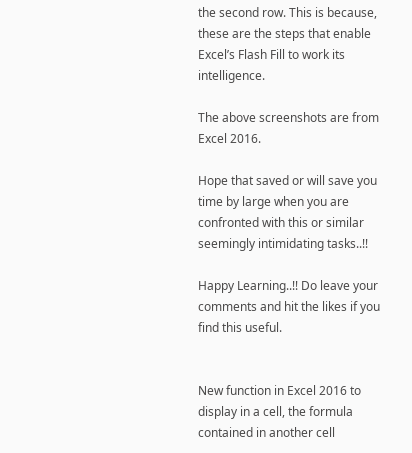the second row. This is because, these are the steps that enable Excel’s Flash Fill to work its intelligence.

The above screenshots are from Excel 2016.

Hope that saved or will save you time by large when you are confronted with this or similar seemingly intimidating tasks..!!

Happy Learning..!! Do leave your comments and hit the likes if you find this useful.


New function in Excel 2016 to display in a cell, the formula contained in another cell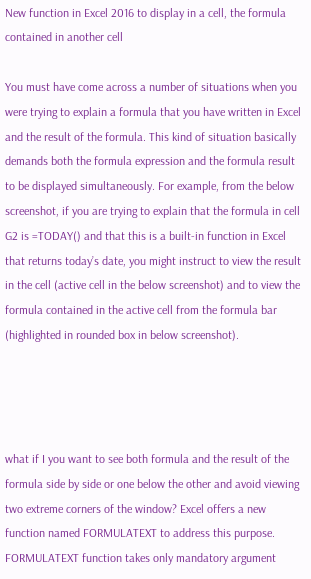New function in Excel 2016 to display in a cell, the formula contained in another cell

You must have come across a number of situations when you were trying to explain a formula that you have written in Excel and the result of the formula. This kind of situation basically demands both the formula expression and the formula result to be displayed simultaneously. For example, from the below screenshot, if you are trying to explain that the formula in cell G2 is =TODAY() and that this is a built-in function in Excel that returns today’s date, you might instruct to view the result in the cell (active cell in the below screenshot) and to view the formula contained in the active cell from the formula bar (highlighted in rounded box in below screenshot).




what if I you want to see both formula and the result of the formula side by side or one below the other and avoid viewing two extreme corners of the window? Excel offers a new function named FORMULATEXT to address this purpose. FORMULATEXT function takes only mandatory argument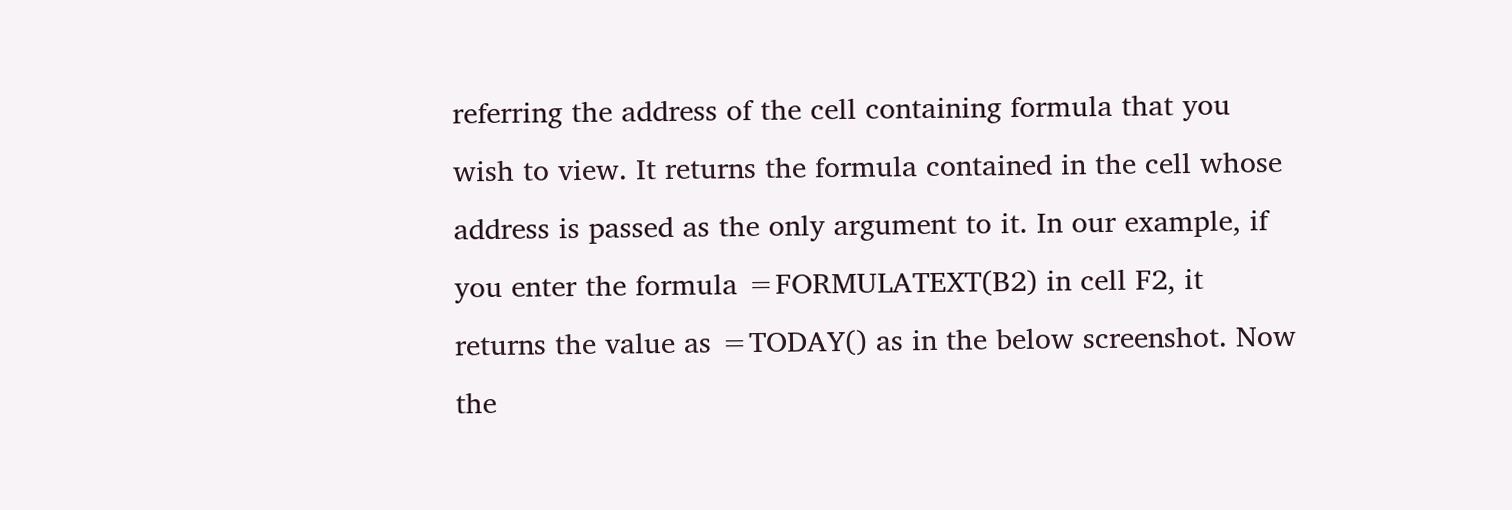referring the address of the cell containing formula that you wish to view. It returns the formula contained in the cell whose address is passed as the only argument to it. In our example, if you enter the formula =FORMULATEXT(B2) in cell F2, it returns the value as =TODAY() as in the below screenshot. Now the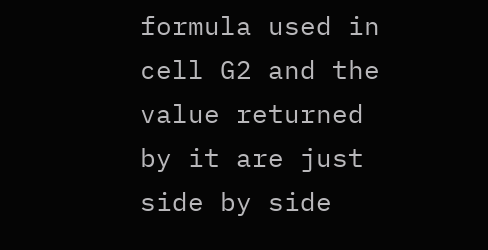formula used in cell G2 and the value returned by it are just side by side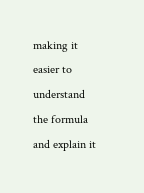making it easier to understand the formula and explain it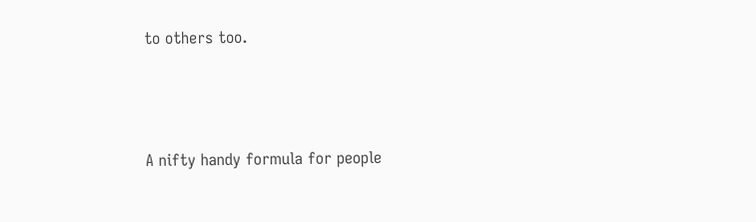to others too.




A nifty handy formula for people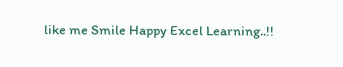like me Smile Happy Excel Learning..!!